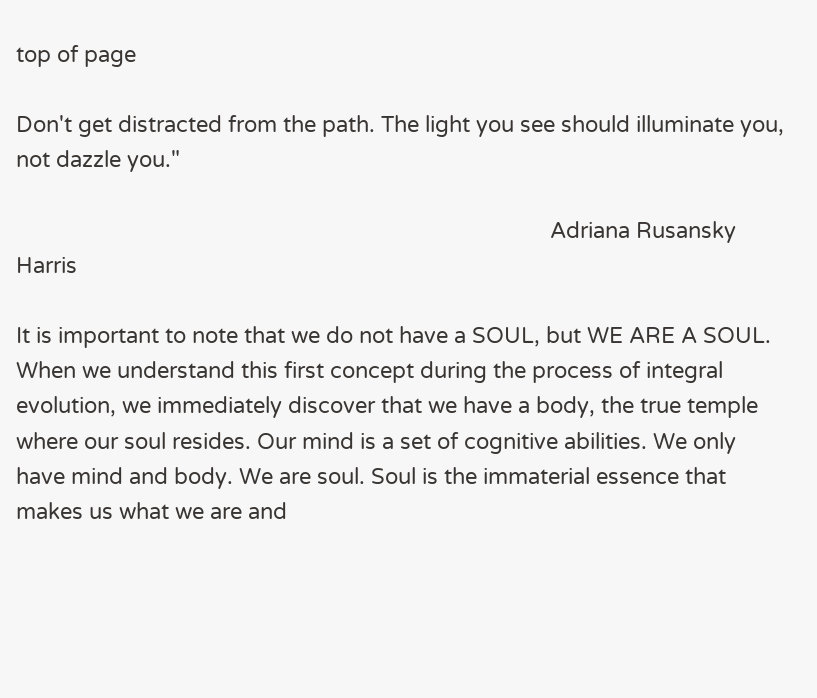top of page

Don't get distracted from the path. The light you see should illuminate you, not dazzle you."

                                                                                         Adriana Rusansky Harris

It is important to note that we do not have a SOUL, but WE ARE A SOUL. When we understand this first concept during the process of integral evolution, we immediately discover that we have a body, the true temple where our soul resides. Our mind is a set of cognitive abilities. We only have mind and body. We are soul. Soul is the immaterial essence that makes us what we are and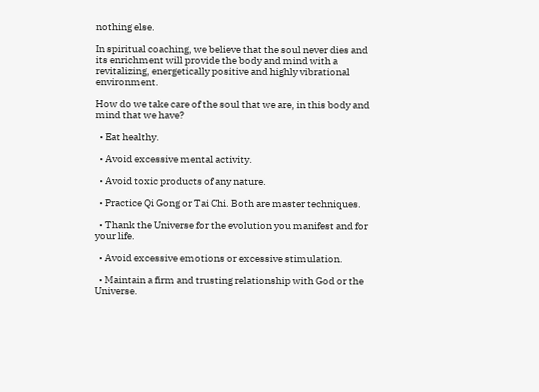nothing else.

In spiritual coaching, we believe that the soul never dies and its enrichment will provide the body and mind with a revitalizing, energetically positive and highly vibrational environment.

How do we take care of the soul that we are, in this body and mind that we have?

  • Eat healthy.

  • Avoid excessive mental activity.

  • Avoid toxic products of any nature.

  • Practice Qi Gong or Tai Chi. Both are master techniques.

  • Thank the Universe for the evolution you manifest and for your life.

  • Avoid excessive emotions or excessive stimulation.

  • Maintain a firm and trusting relationship with God or the Universe.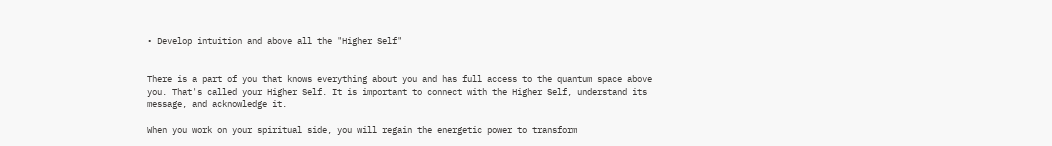• Develop intuition and above all the "Higher Self"


There is a part of you that knows everything about you and has full access to the quantum space above you. That's called your Higher Self. It is important to connect with the Higher Self, understand its message, and acknowledge it.

When you work on your spiritual side, you will regain the energetic power to transform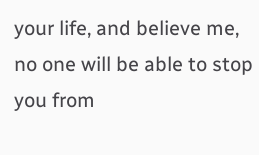your life, and believe me, no one will be able to stop you from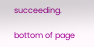succeeding.

bottom of page